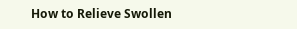How to Relieve Swollen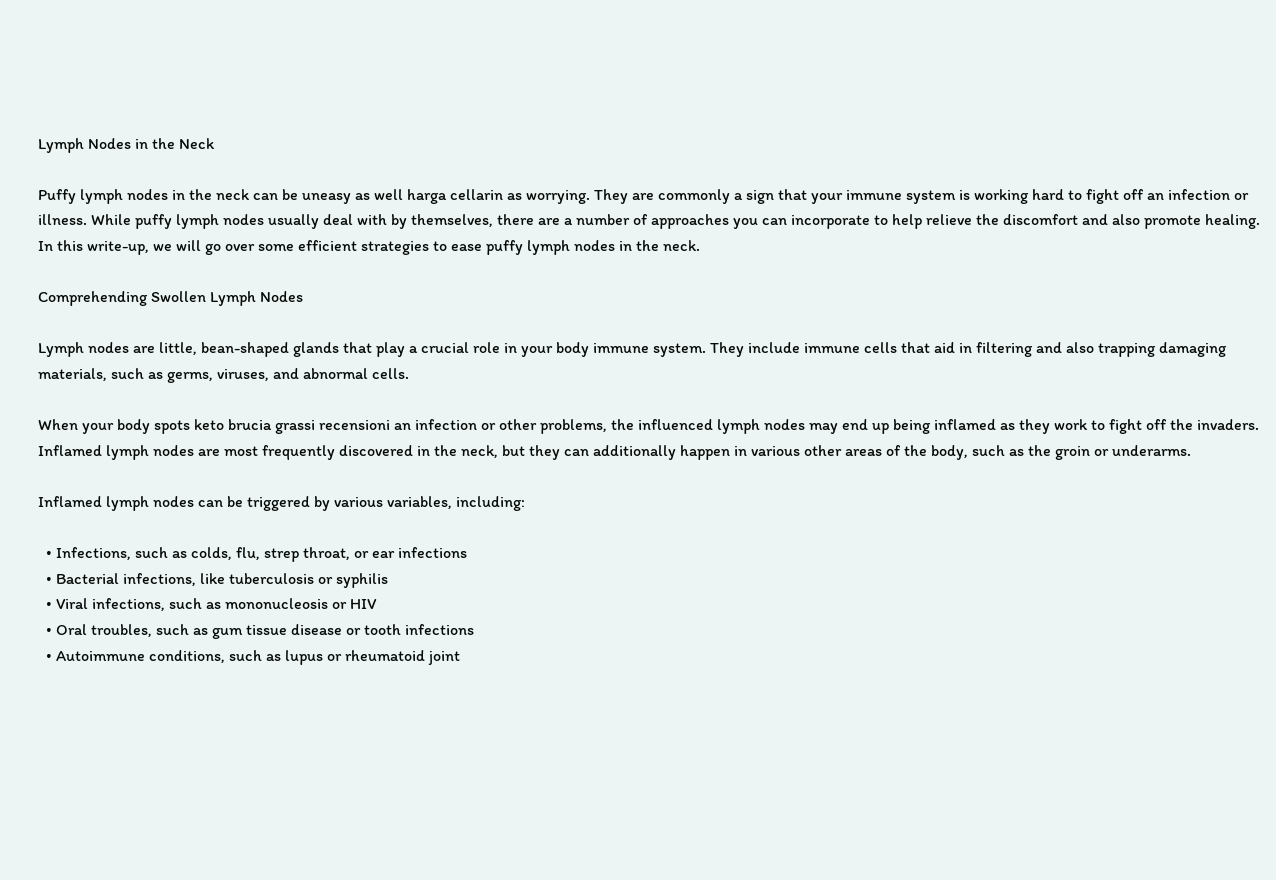Lymph Nodes in the Neck

Puffy lymph nodes in the neck can be uneasy as well harga cellarin as worrying. They are commonly a sign that your immune system is working hard to fight off an infection or illness. While puffy lymph nodes usually deal with by themselves, there are a number of approaches you can incorporate to help relieve the discomfort and also promote healing. In this write-up, we will go over some efficient strategies to ease puffy lymph nodes in the neck.

Comprehending Swollen Lymph Nodes

Lymph nodes are little, bean-shaped glands that play a crucial role in your body immune system. They include immune cells that aid in filtering and also trapping damaging materials, such as germs, viruses, and abnormal cells.

When your body spots keto brucia grassi recensioni an infection or other problems, the influenced lymph nodes may end up being inflamed as they work to fight off the invaders. Inflamed lymph nodes are most frequently discovered in the neck, but they can additionally happen in various other areas of the body, such as the groin or underarms.

Inflamed lymph nodes can be triggered by various variables, including:

  • Infections, such as colds, flu, strep throat, or ear infections
  • Bacterial infections, like tuberculosis or syphilis
  • Viral infections, such as mononucleosis or HIV
  • Oral troubles, such as gum tissue disease or tooth infections
  • Autoimmune conditions, such as lupus or rheumatoid joint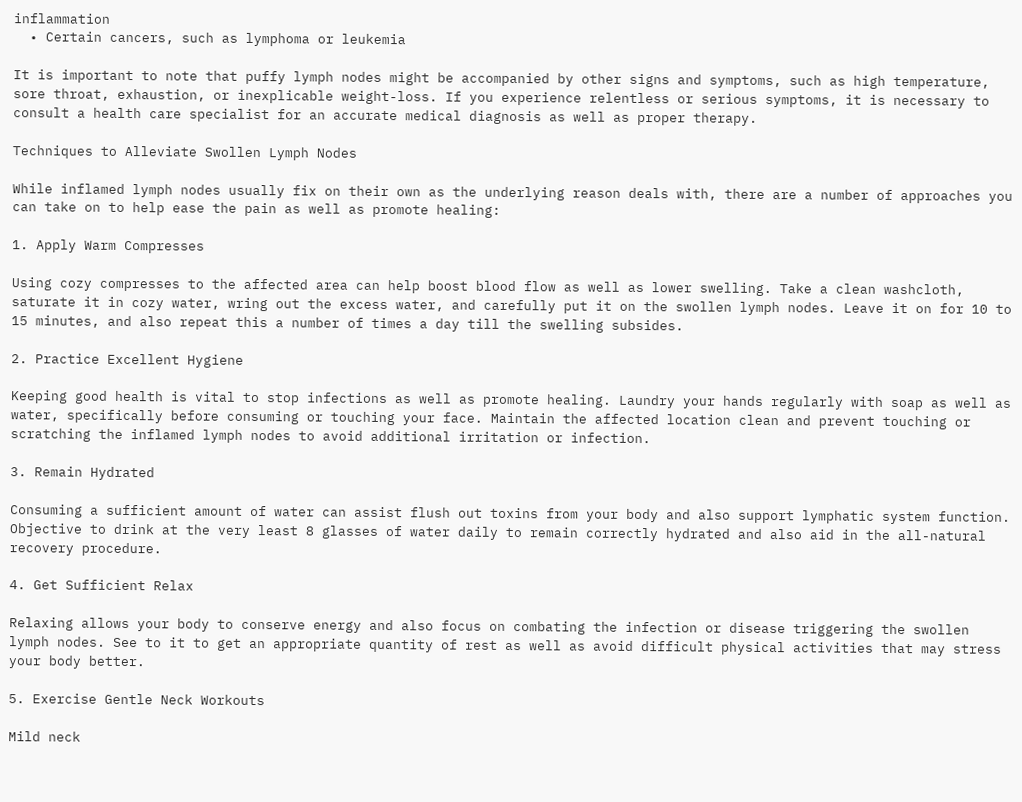inflammation
  • Certain cancers, such as lymphoma or leukemia

It is important to note that puffy lymph nodes might be accompanied by other signs and symptoms, such as high temperature, sore throat, exhaustion, or inexplicable weight-loss. If you experience relentless or serious symptoms, it is necessary to consult a health care specialist for an accurate medical diagnosis as well as proper therapy.

Techniques to Alleviate Swollen Lymph Nodes

While inflamed lymph nodes usually fix on their own as the underlying reason deals with, there are a number of approaches you can take on to help ease the pain as well as promote healing:

1. Apply Warm Compresses

Using cozy compresses to the affected area can help boost blood flow as well as lower swelling. Take a clean washcloth, saturate it in cozy water, wring out the excess water, and carefully put it on the swollen lymph nodes. Leave it on for 10 to 15 minutes, and also repeat this a number of times a day till the swelling subsides.

2. Practice Excellent Hygiene

Keeping good health is vital to stop infections as well as promote healing. Laundry your hands regularly with soap as well as water, specifically before consuming or touching your face. Maintain the affected location clean and prevent touching or scratching the inflamed lymph nodes to avoid additional irritation or infection.

3. Remain Hydrated

Consuming a sufficient amount of water can assist flush out toxins from your body and also support lymphatic system function. Objective to drink at the very least 8 glasses of water daily to remain correctly hydrated and also aid in the all-natural recovery procedure.

4. Get Sufficient Relax

Relaxing allows your body to conserve energy and also focus on combating the infection or disease triggering the swollen lymph nodes. See to it to get an appropriate quantity of rest as well as avoid difficult physical activities that may stress your body better.

5. Exercise Gentle Neck Workouts

Mild neck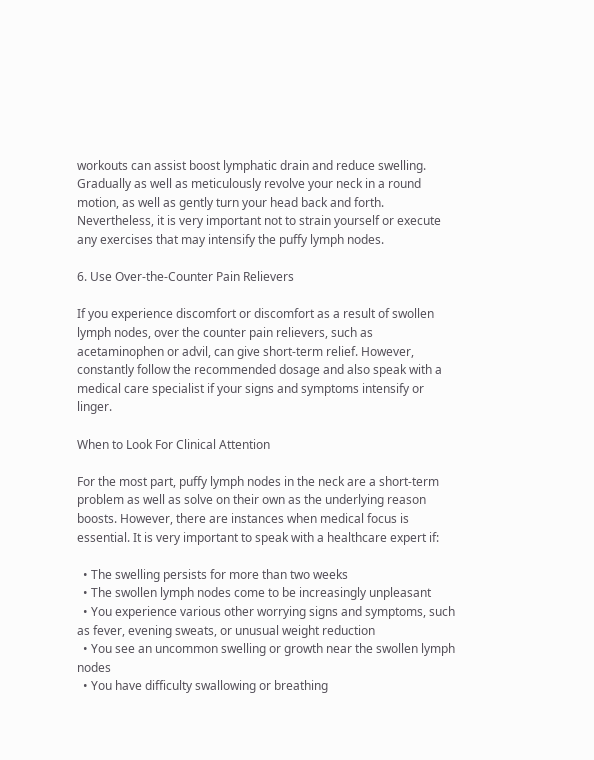workouts can assist boost lymphatic drain and reduce swelling. Gradually as well as meticulously revolve your neck in a round motion, as well as gently turn your head back and forth. Nevertheless, it is very important not to strain yourself or execute any exercises that may intensify the puffy lymph nodes.

6. Use Over-the-Counter Pain Relievers

If you experience discomfort or discomfort as a result of swollen lymph nodes, over the counter pain relievers, such as acetaminophen or advil, can give short-term relief. However, constantly follow the recommended dosage and also speak with a medical care specialist if your signs and symptoms intensify or linger.

When to Look For Clinical Attention

For the most part, puffy lymph nodes in the neck are a short-term problem as well as solve on their own as the underlying reason boosts. However, there are instances when medical focus is essential. It is very important to speak with a healthcare expert if:

  • The swelling persists for more than two weeks
  • The swollen lymph nodes come to be increasingly unpleasant
  • You experience various other worrying signs and symptoms, such as fever, evening sweats, or unusual weight reduction
  • You see an uncommon swelling or growth near the swollen lymph nodes
  • You have difficulty swallowing or breathing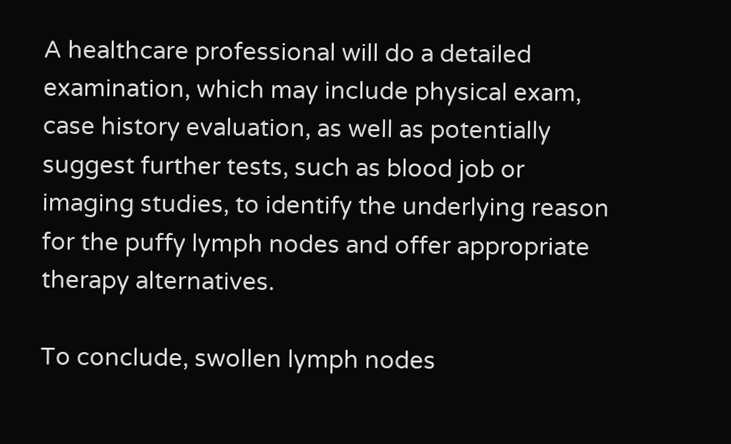A healthcare professional will do a detailed examination, which may include physical exam, case history evaluation, as well as potentially suggest further tests, such as blood job or imaging studies, to identify the underlying reason for the puffy lymph nodes and offer appropriate therapy alternatives.

To conclude, swollen lymph nodes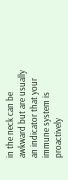in the neck can be awkward but are usually an indicator that your immune system is proactively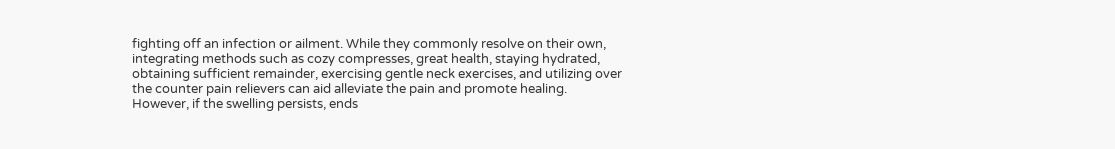fighting off an infection or ailment. While they commonly resolve on their own, integrating methods such as cozy compresses, great health, staying hydrated, obtaining sufficient remainder, exercising gentle neck exercises, and utilizing over the counter pain relievers can aid alleviate the pain and promote healing. However, if the swelling persists, ends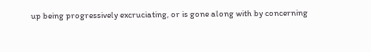up being progressively excruciating, or is gone along with by concerning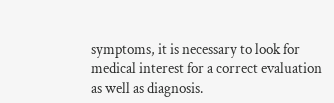symptoms, it is necessary to look for medical interest for a correct evaluation as well as diagnosis.